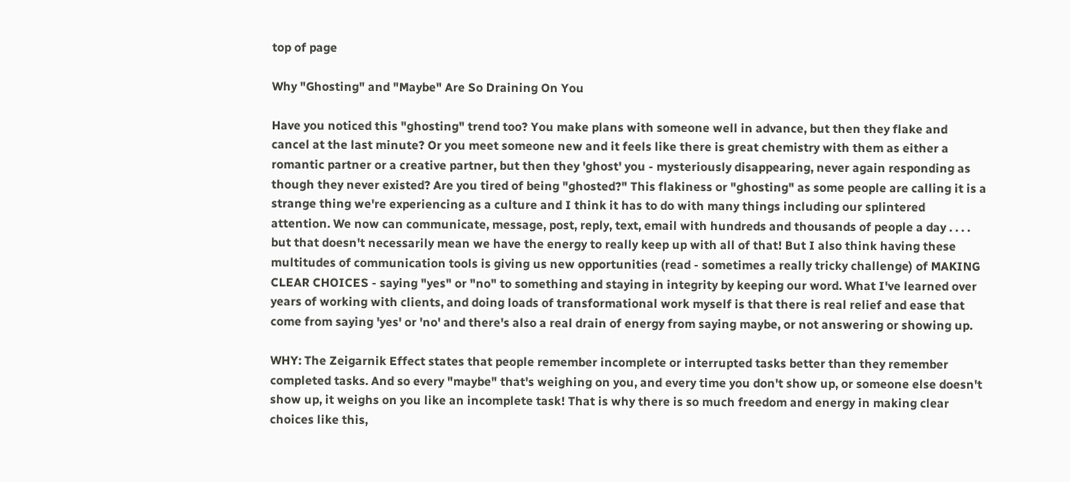top of page

Why "Ghosting" and "Maybe" Are So Draining On You

Have you noticed this "ghosting" trend too? You make plans with someone well in advance, but then they flake and cancel at the last minute? Or you meet someone new and it feels like there is great chemistry with them as either a romantic partner or a creative partner, but then they 'ghost' you - mysteriously disappearing, never again responding as though they never existed? Are you tired of being "ghosted?" This flakiness or "ghosting" as some people are calling it is a strange thing we're experiencing as a culture and I think it has to do with many things including our splintered attention. We now can communicate, message, post, reply, text, email with hundreds and thousands of people a day . . . . but that doesn't necessarily mean we have the energy to really keep up with all of that! But I also think having these multitudes of communication tools is giving us new opportunities (read - sometimes a really tricky challenge) of MAKING CLEAR CHOICES - saying "yes" or "no" to something and staying in integrity by keeping our word. What I've learned over years of working with clients, and doing loads of transformational work myself is that there is real relief and ease that come from saying 'yes' or 'no' and there's also a real drain of energy from saying maybe, or not answering or showing up.

WHY: The Zeigarnik Effect states that people remember incomplete or interrupted tasks better than they remember completed tasks. And so every "maybe" that's weighing on you, and every time you don't show up, or someone else doesn't show up, it weighs on you like an incomplete task! That is why there is so much freedom and energy in making clear choices like this,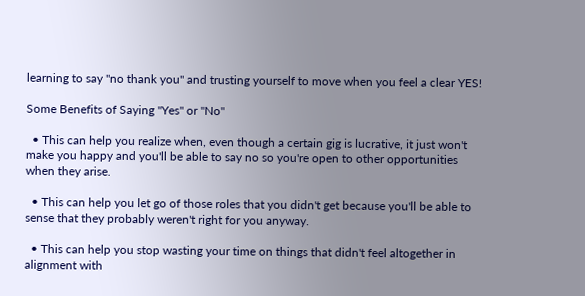learning to say "no thank you" and trusting yourself to move when you feel a clear YES!

Some Benefits of Saying "Yes" or "No"

  • This can help you realize when, even though a certain gig is lucrative, it just won't make you happy and you'll be able to say no so you're open to other opportunities when they arise.

  • This can help you let go of those roles that you didn't get because you'll be able to sense that they probably weren't right for you anyway.

  • This can help you stop wasting your time on things that didn't feel altogether in alignment with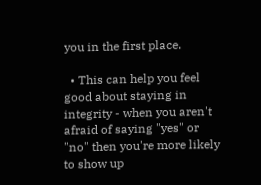you in the first place.

  • This can help you feel good about staying in integrity - when you aren't afraid of saying "yes" or "no" then you're more likely to show up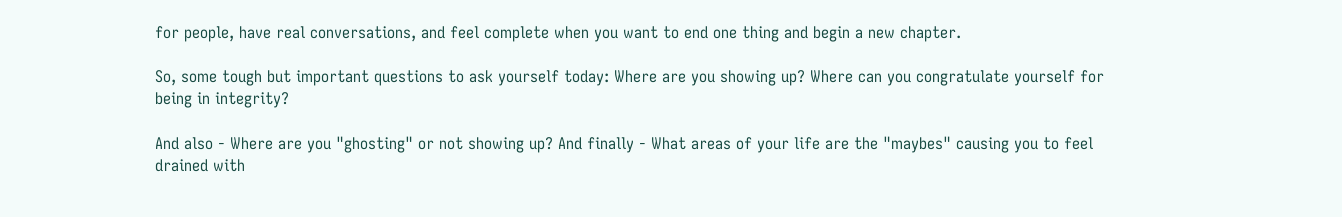for people, have real conversations, and feel complete when you want to end one thing and begin a new chapter.

So, some tough but important questions to ask yourself today: Where are you showing up? Where can you congratulate yourself for being in integrity?

And also - Where are you "ghosting" or not showing up? And finally - What areas of your life are the "maybes" causing you to feel drained with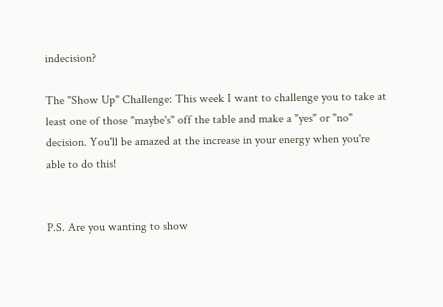indecision?

The "Show Up" Challenge: This week I want to challenge you to take at least one of those "maybe's" off the table and make a "yes" or "no" decision. You'll be amazed at the increase in your energy when you're able to do this!


P.S. Are you wanting to show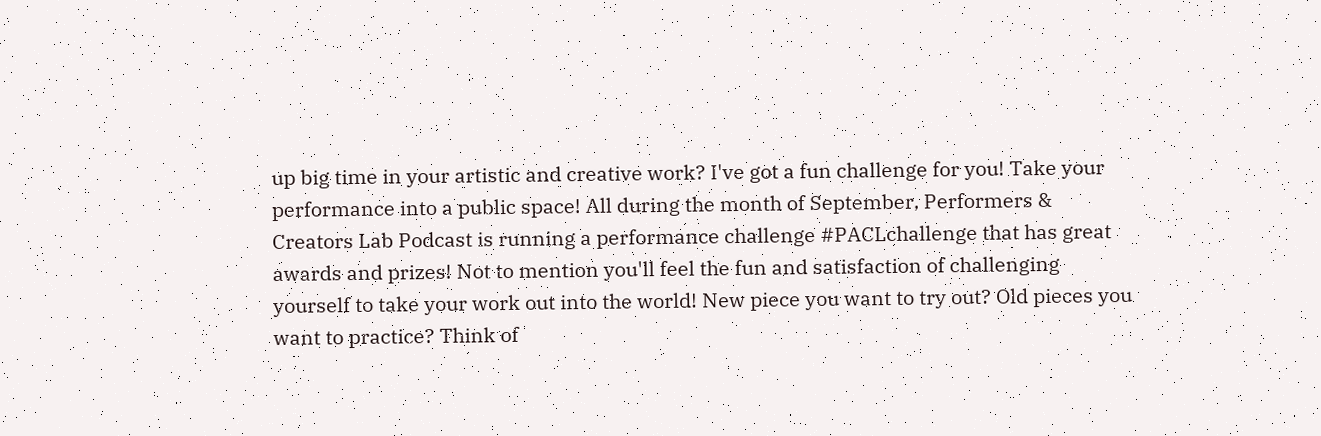up big time in your artistic and creative work? I've got a fun challenge for you! Take your performance into a public space! All during the month of September, Performers & Creators Lab Podcast is running a performance challenge #PACLchallenge that has great awards and prizes! Not to mention you'll feel the fun and satisfaction of challenging yourself to take your work out into the world! New piece you want to try out? Old pieces you want to practice? Think of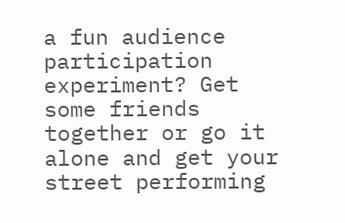a fun audience participation experiment? Get some friends together or go it alone and get your street performing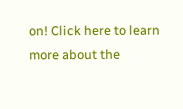on! Click here to learn more about the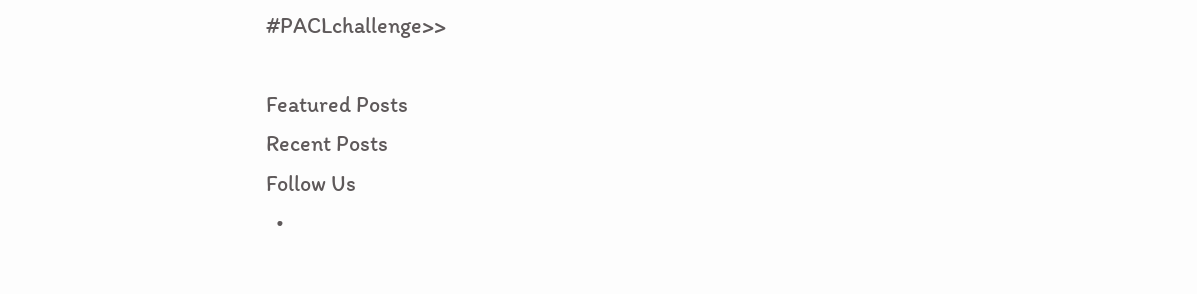#PACLchallenge>>

Featured Posts
Recent Posts
Follow Us
  •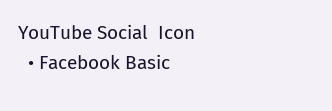YouTube Social  Icon
  • Facebook Basic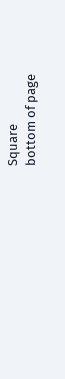Square
bottom of page